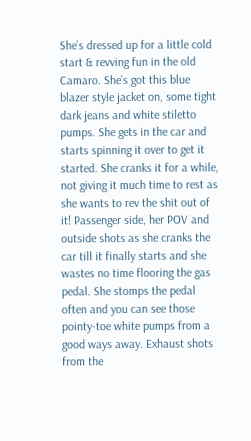She’s dressed up for a little cold start & revving fun in the old Camaro. She’s got this blue blazer style jacket on, some tight dark jeans and white stiletto pumps. She gets in the car and starts spinning it over to get it started. She cranks it for a while, not giving it much time to rest as she wants to rev the shit out of it! Passenger side, her POV and outside shots as she cranks the car till it finally starts and she wastes no time flooring the gas pedal. She stomps the pedal often and you can see those pointy-toe white pumps from a good ways away. Exhaust shots from the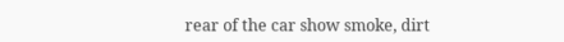rear of the car show smoke, dirt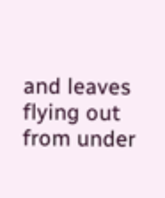and leaves flying out from under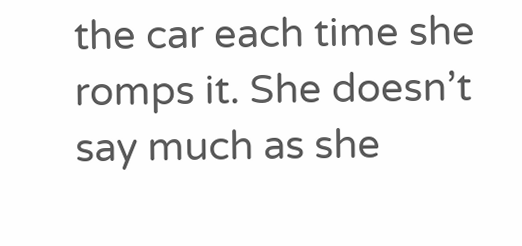the car each time she romps it. She doesn’t say much as she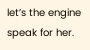let’s the engine speak for her.